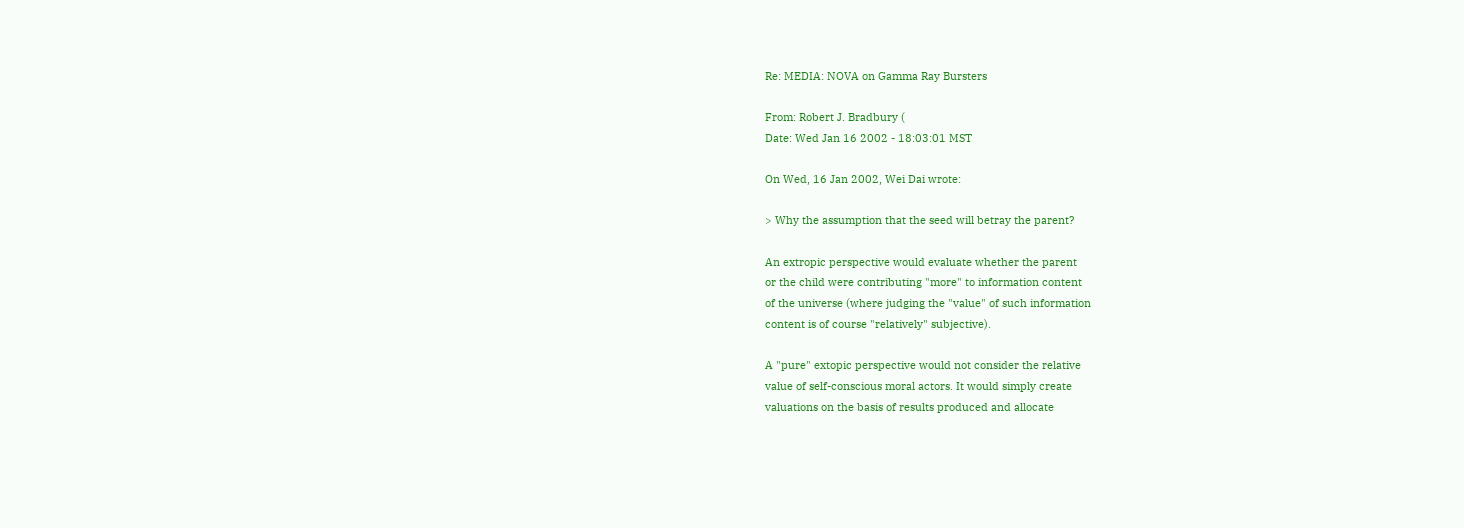Re: MEDIA: NOVA on Gamma Ray Bursters

From: Robert J. Bradbury (
Date: Wed Jan 16 2002 - 18:03:01 MST

On Wed, 16 Jan 2002, Wei Dai wrote:

> Why the assumption that the seed will betray the parent?

An extropic perspective would evaluate whether the parent
or the child were contributing "more" to information content
of the universe (where judging the "value" of such information
content is of course "relatively" subjective).

A "pure" extopic perspective would not consider the relative
value of self-conscious moral actors. It would simply create
valuations on the basis of results produced and allocate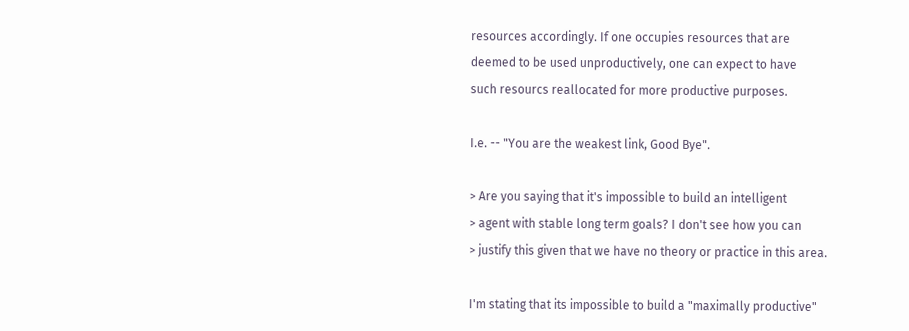resources accordingly. If one occupies resources that are
deemed to be used unproductively, one can expect to have
such resourcs reallocated for more productive purposes.

I.e. -- "You are the weakest link, Good Bye".

> Are you saying that it's impossible to build an intelligent
> agent with stable long term goals? I don't see how you can
> justify this given that we have no theory or practice in this area.

I'm stating that its impossible to build a "maximally productive"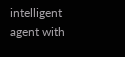intelligent agent with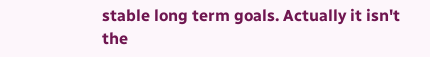stable long term goals. Actually it isn't
the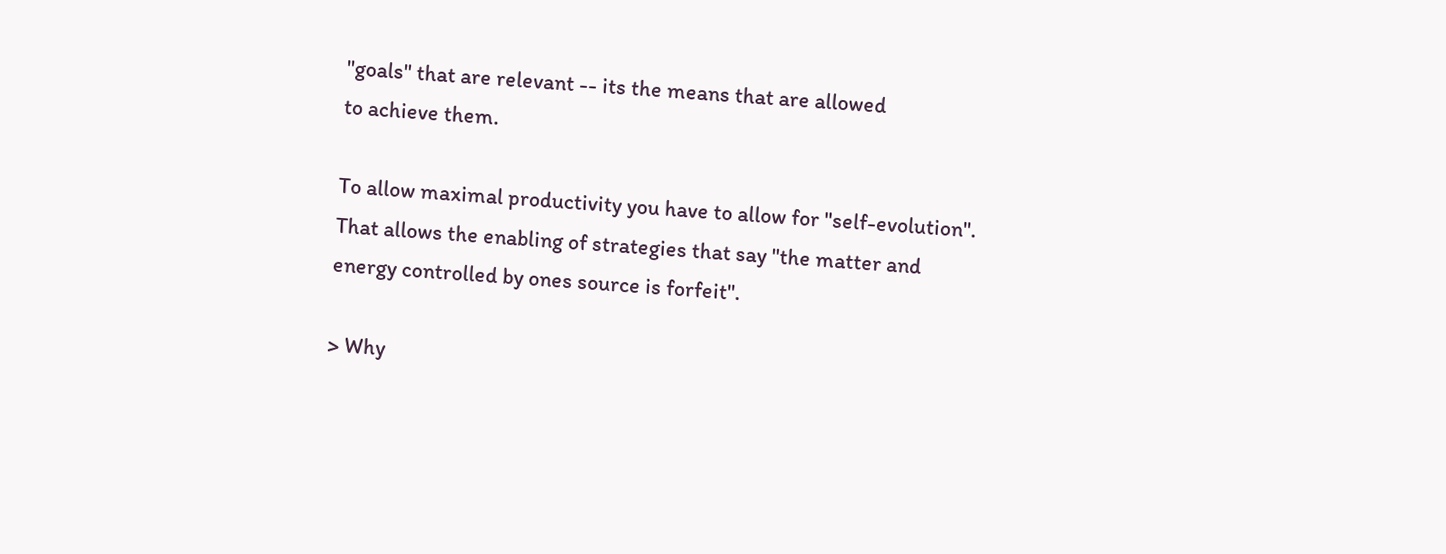"goals" that are relevant -- its the means that are allowed
to achieve them.

To allow maximal productivity you have to allow for "self-evolution".
That allows the enabling of strategies that say "the matter and
energy controlled by ones source is forfeit".

> Why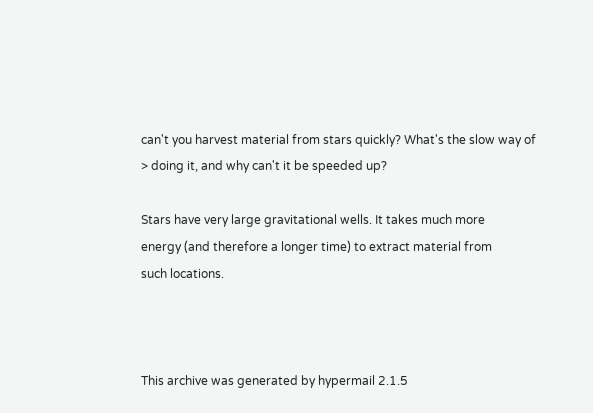can't you harvest material from stars quickly? What's the slow way of
> doing it, and why can't it be speeded up?

Stars have very large gravitational wells. It takes much more
energy (and therefore a longer time) to extract material from
such locations.



This archive was generated by hypermail 2.1.5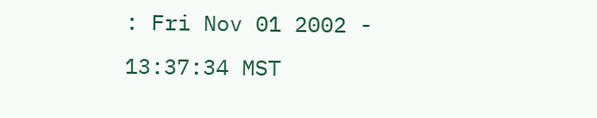: Fri Nov 01 2002 - 13:37:34 MST